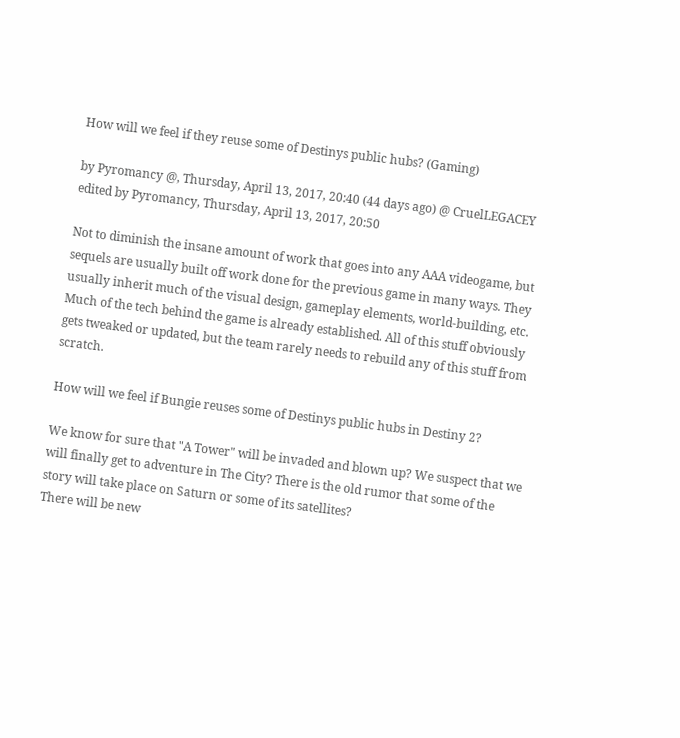How will we feel if they reuse some of Destinys public hubs? (Gaming)

by Pyromancy @, Thursday, April 13, 2017, 20:40 (44 days ago) @ CruelLEGACEY
edited by Pyromancy, Thursday, April 13, 2017, 20:50

Not to diminish the insane amount of work that goes into any AAA videogame, but sequels are usually built off work done for the previous game in many ways. They usually inherit much of the visual design, gameplay elements, world-building, etc. Much of the tech behind the game is already established. All of this stuff obviously gets tweaked or updated, but the team rarely needs to rebuild any of this stuff from scratch.

How will we feel if Bungie reuses some of Destinys public hubs in Destiny 2?

We know for sure that "A Tower" will be invaded and blown up? We suspect that we will finally get to adventure in The City? There is the old rumor that some of the story will take place on Saturn or some of its satellites?
There will be new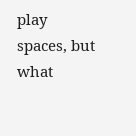play spaces, but what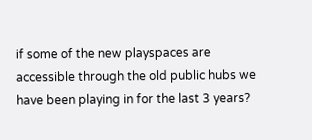if some of the new playspaces are accessible through the old public hubs we have been playing in for the last 3 years?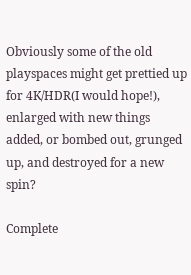Obviously some of the old playspaces might get prettied up for 4K/HDR(I would hope!), enlarged with new things added, or bombed out, grunged up, and destroyed for a new spin?

Complete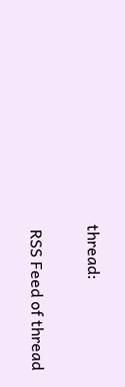thread:

 RSS Feed of thread